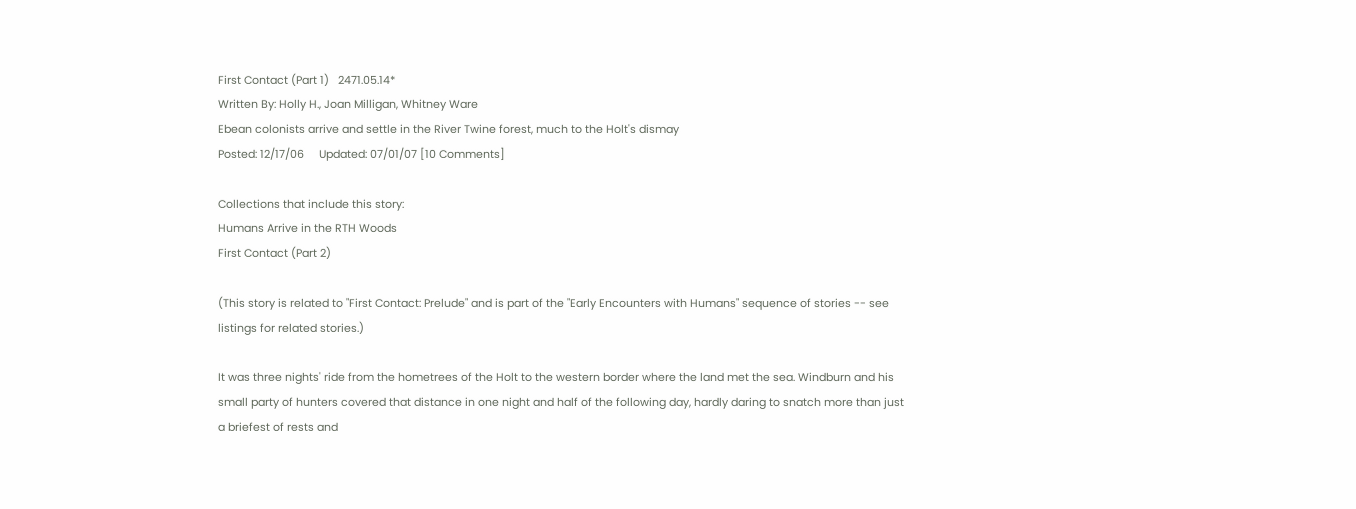First Contact (Part 1)   2471.05.14*
Written By: Holly H., Joan Milligan, Whitney Ware
Ebean colonists arrive and settle in the River Twine forest, much to the Holt's dismay
Posted: 12/17/06     Updated: 07/01/07 [10 Comments]

Collections that include this story:
Humans Arrive in the RTH Woods
First Contact (Part 2)

(This story is related to "First Contact: Prelude" and is part of the "Early Encounters with Humans" sequence of stories -- see listings for related stories.)

It was three nights' ride from the hometrees of the Holt to the western border where the land met the sea. Windburn and his small party of hunters covered that distance in one night and half of the following day, hardly daring to snatch more than just a briefest of rests and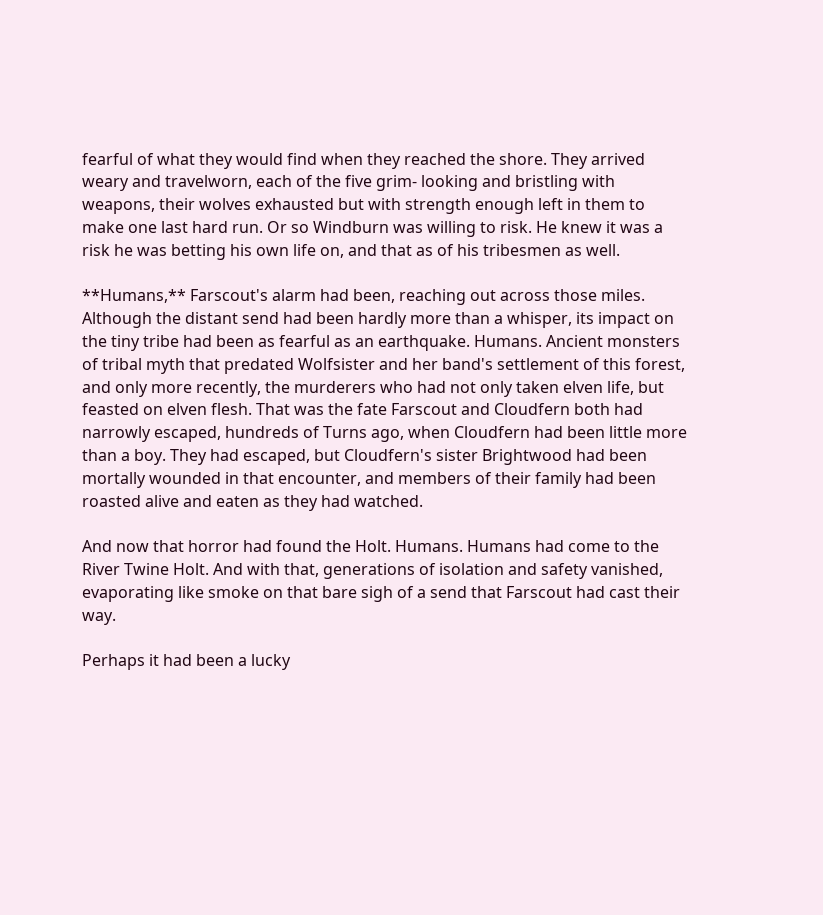fearful of what they would find when they reached the shore. They arrived weary and travelworn, each of the five grim- looking and bristling with weapons, their wolves exhausted but with strength enough left in them to make one last hard run. Or so Windburn was willing to risk. He knew it was a risk he was betting his own life on, and that as of his tribesmen as well.

**Humans,** Farscout's alarm had been, reaching out across those miles. Although the distant send had been hardly more than a whisper, its impact on the tiny tribe had been as fearful as an earthquake. Humans. Ancient monsters of tribal myth that predated Wolfsister and her band's settlement of this forest, and only more recently, the murderers who had not only taken elven life, but feasted on elven flesh. That was the fate Farscout and Cloudfern both had narrowly escaped, hundreds of Turns ago, when Cloudfern had been little more than a boy. They had escaped, but Cloudfern's sister Brightwood had been mortally wounded in that encounter, and members of their family had been roasted alive and eaten as they had watched.

And now that horror had found the Holt. Humans. Humans had come to the River Twine Holt. And with that, generations of isolation and safety vanished, evaporating like smoke on that bare sigh of a send that Farscout had cast their way.

Perhaps it had been a lucky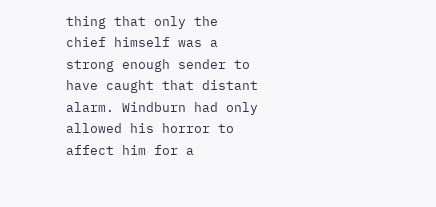thing that only the chief himself was a strong enough sender to have caught that distant alarm. Windburn had only allowed his horror to affect him for a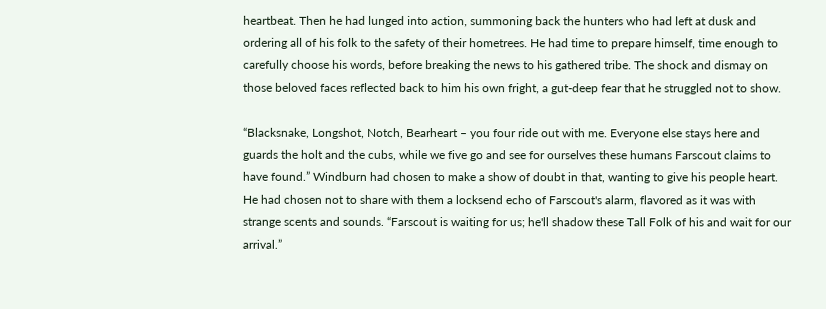heartbeat. Then he had lunged into action, summoning back the hunters who had left at dusk and ordering all of his folk to the safety of their hometrees. He had time to prepare himself, time enough to carefully choose his words, before breaking the news to his gathered tribe. The shock and dismay on those beloved faces reflected back to him his own fright, a gut-deep fear that he struggled not to show.

“Blacksnake, Longshot, Notch, Bearheart – you four ride out with me. Everyone else stays here and guards the holt and the cubs, while we five go and see for ourselves these humans Farscout claims to have found.” Windburn had chosen to make a show of doubt in that, wanting to give his people heart. He had chosen not to share with them a locksend echo of Farscout's alarm, flavored as it was with strange scents and sounds. “Farscout is waiting for us; he'll shadow these Tall Folk of his and wait for our arrival.”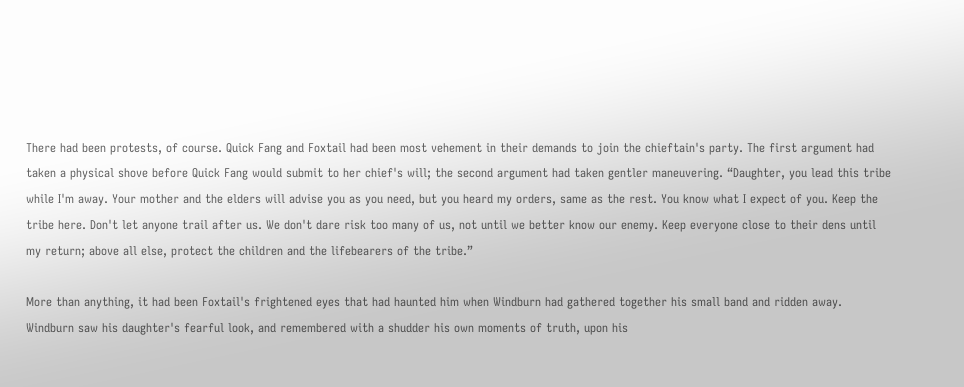There had been protests, of course. Quick Fang and Foxtail had been most vehement in their demands to join the chieftain's party. The first argument had taken a physical shove before Quick Fang would submit to her chief's will; the second argument had taken gentler maneuvering. “Daughter, you lead this tribe while I'm away. Your mother and the elders will advise you as you need, but you heard my orders, same as the rest. You know what I expect of you. Keep the tribe here. Don't let anyone trail after us. We don't dare risk too many of us, not until we better know our enemy. Keep everyone close to their dens until my return; above all else, protect the children and the lifebearers of the tribe.”

More than anything, it had been Foxtail's frightened eyes that had haunted him when Windburn had gathered together his small band and ridden away. Windburn saw his daughter's fearful look, and remembered with a shudder his own moments of truth, upon his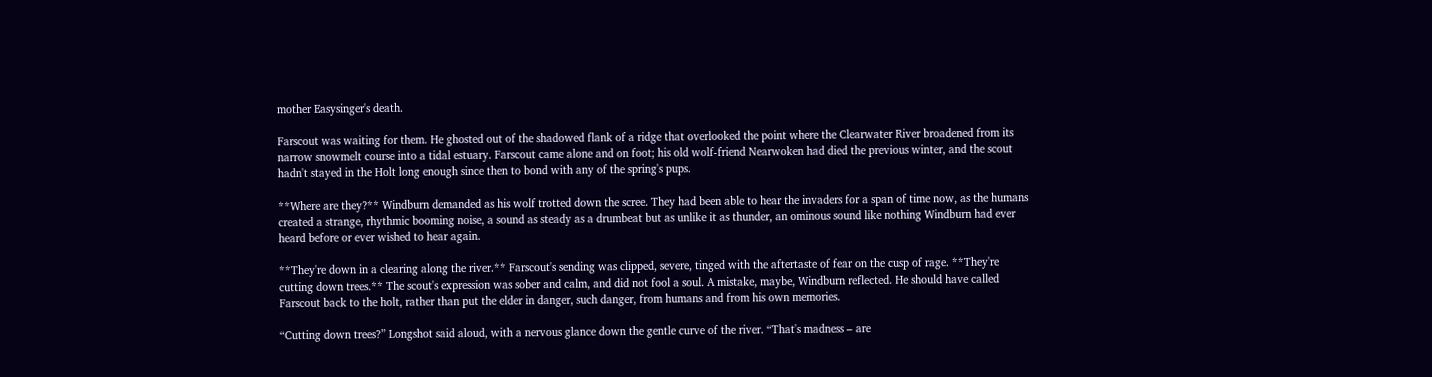mother Easysinger's death.

Farscout was waiting for them. He ghosted out of the shadowed flank of a ridge that overlooked the point where the Clearwater River broadened from its narrow snowmelt course into a tidal estuary. Farscout came alone and on foot; his old wolf-friend Nearwoken had died the previous winter, and the scout hadn't stayed in the Holt long enough since then to bond with any of the spring's pups.

**Where are they?** Windburn demanded as his wolf trotted down the scree. They had been able to hear the invaders for a span of time now, as the humans created a strange, rhythmic booming noise, a sound as steady as a drumbeat but as unlike it as thunder, an ominous sound like nothing Windburn had ever heard before or ever wished to hear again.

**They're down in a clearing along the river.** Farscout's sending was clipped, severe, tinged with the aftertaste of fear on the cusp of rage. **They're cutting down trees.** The scout's expression was sober and calm, and did not fool a soul. A mistake, maybe, Windburn reflected. He should have called Farscout back to the holt, rather than put the elder in danger, such danger, from humans and from his own memories.

“Cutting down trees?” Longshot said aloud, with a nervous glance down the gentle curve of the river. “That's madness – are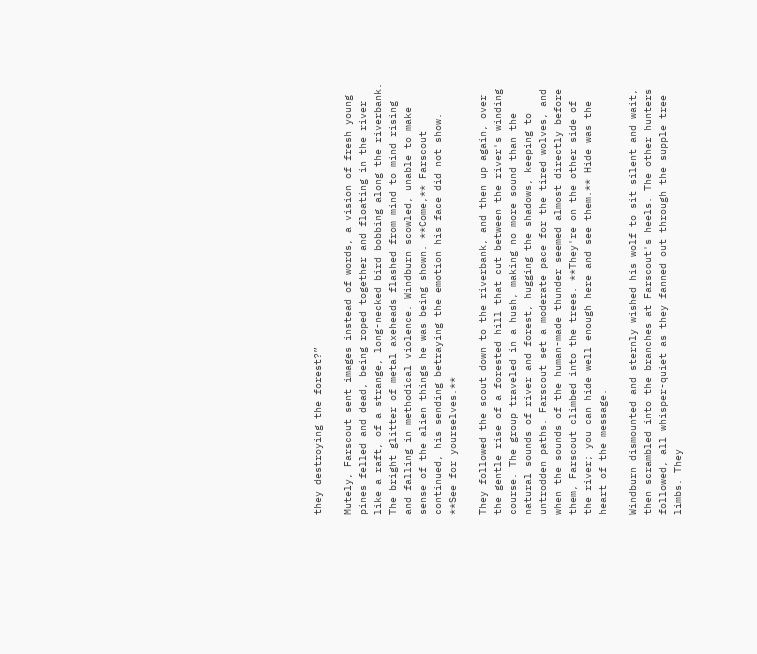they destroying the forest?”

Mutely, Farscout sent images instead of words, a vision of fresh young pines felled and dead, being roped together and floating in the river like a raft, of a strange, long-necked bird bobbing along the riverbank. The bright glitter of metal axeheads flashed from mind to mind rising and falling in methodical violence. Windburn scowled, unable to make sense of the alien things he was being shown. **Come,** Farscout continued, his sending betraying the emotion his face did not show. **See for yourselves.**

They followed the scout down to the riverbank, and then up again, over the gentle rise of a forested hill that cut between the river's winding course. The group traveled in a hush, making no more sound than the natural sounds of river and forest, hugging the shadows, keeping to untrodden paths. Farscout set a moderate pace for the tired wolves, and when the sounds of the human-made thunder seemed almost directly before them, Farscout climbed into the trees. **They're on the other side of the river; you can hide well enough here and see them.** Hide was the heart of the message.

Windburn dismounted and sternly wished his wolf to sit silent and wait, then scrambled into the branches at Farscout's heels. The other hunters followed, all whisper-quiet as they fanned out through the supple tree limbs. They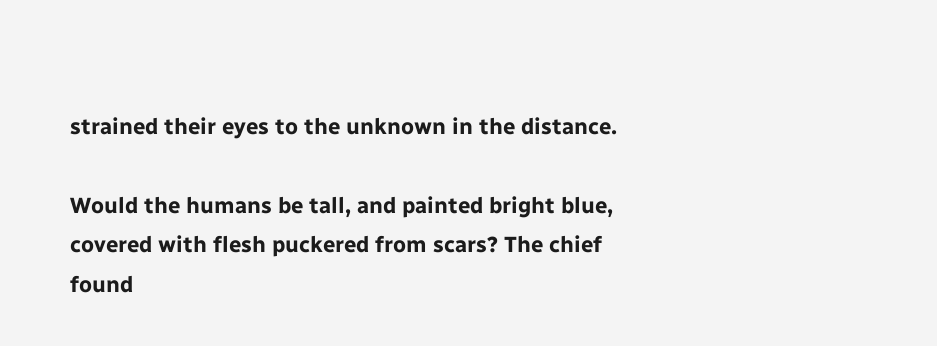strained their eyes to the unknown in the distance.

Would the humans be tall, and painted bright blue, covered with flesh puckered from scars? The chief found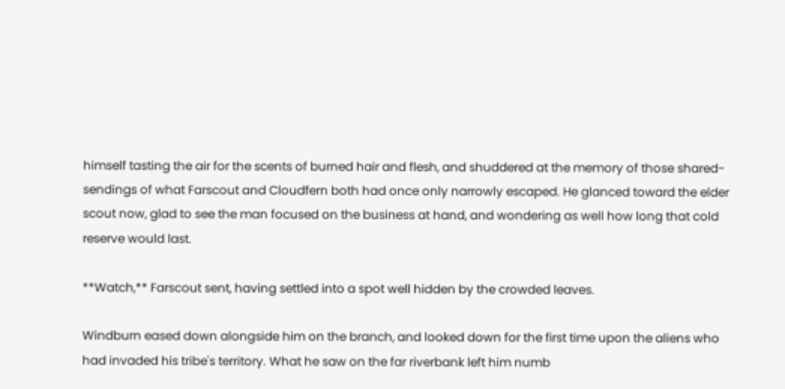himself tasting the air for the scents of burned hair and flesh, and shuddered at the memory of those shared-sendings of what Farscout and Cloudfern both had once only narrowly escaped. He glanced toward the elder scout now, glad to see the man focused on the business at hand, and wondering as well how long that cold reserve would last.

**Watch,** Farscout sent, having settled into a spot well hidden by the crowded leaves.

Windburn eased down alongside him on the branch, and looked down for the first time upon the aliens who had invaded his tribe's territory. What he saw on the far riverbank left him numb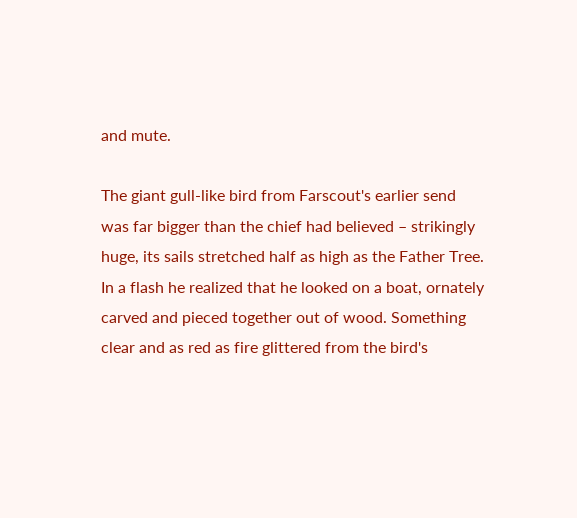and mute.

The giant gull-like bird from Farscout's earlier send was far bigger than the chief had believed – strikingly huge, its sails stretched half as high as the Father Tree. In a flash he realized that he looked on a boat, ornately carved and pieced together out of wood. Something clear and as red as fire glittered from the bird's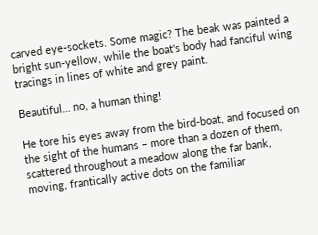carved eye-sockets. Some magic? The beak was painted a bright sun-yellow, while the boat's body had fanciful wing tracings in lines of white and grey paint.

Beautiful… no, a human thing!

He tore his eyes away from the bird-boat, and focused on the sight of the humans – more than a dozen of them, scattered throughout a meadow along the far bank, moving, frantically active dots on the familiar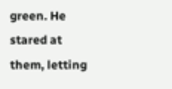green. He stared at them, letting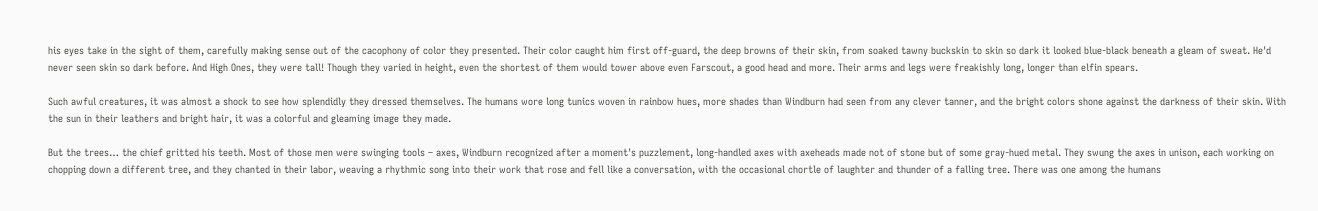his eyes take in the sight of them, carefully making sense out of the cacophony of color they presented. Their color caught him first off-guard, the deep browns of their skin, from soaked tawny buckskin to skin so dark it looked blue-black beneath a gleam of sweat. He'd never seen skin so dark before. And High Ones, they were tall! Though they varied in height, even the shortest of them would tower above even Farscout, a good head and more. Their arms and legs were freakishly long, longer than elfin spears.

Such awful creatures, it was almost a shock to see how splendidly they dressed themselves. The humans wore long tunics woven in rainbow hues, more shades than Windburn had seen from any clever tanner, and the bright colors shone against the darkness of their skin. With the sun in their leathers and bright hair, it was a colorful and gleaming image they made.

But the trees… the chief gritted his teeth. Most of those men were swinging tools – axes, Windburn recognized after a moment's puzzlement, long-handled axes with axeheads made not of stone but of some gray-hued metal. They swung the axes in unison, each working on chopping down a different tree, and they chanted in their labor, weaving a rhythmic song into their work that rose and fell like a conversation, with the occasional chortle of laughter and thunder of a falling tree. There was one among the humans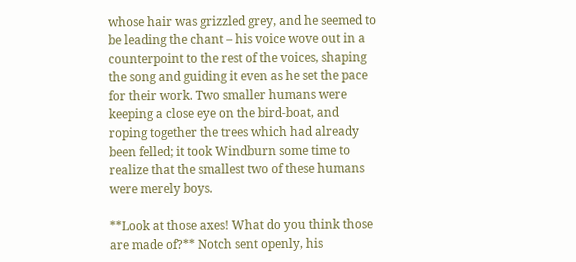whose hair was grizzled grey, and he seemed to be leading the chant – his voice wove out in a counterpoint to the rest of the voices, shaping the song and guiding it even as he set the pace for their work. Two smaller humans were keeping a close eye on the bird-boat, and roping together the trees which had already been felled; it took Windburn some time to realize that the smallest two of these humans were merely boys.

**Look at those axes! What do you think those are made of?** Notch sent openly, his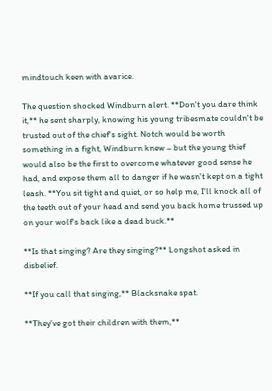mindtouch keen with avarice.

The question shocked Windburn alert. **Don't you dare think it,** he sent sharply, knowing his young tribesmate couldn't be trusted out of the chief's sight. Notch would be worth something in a fight, Windburn knew – but the young thief would also be the first to overcome whatever good sense he had, and expose them all to danger if he wasn't kept on a tight leash. **You sit tight and quiet, or so help me, I'll knock all of the teeth out of your head and send you back home trussed up on your wolf's back like a dead buck.**

**Is that singing? Are they singing?** Longshot asked in disbelief.

**If you call that singing,** Blacksnake spat.

**They've got their children with them,**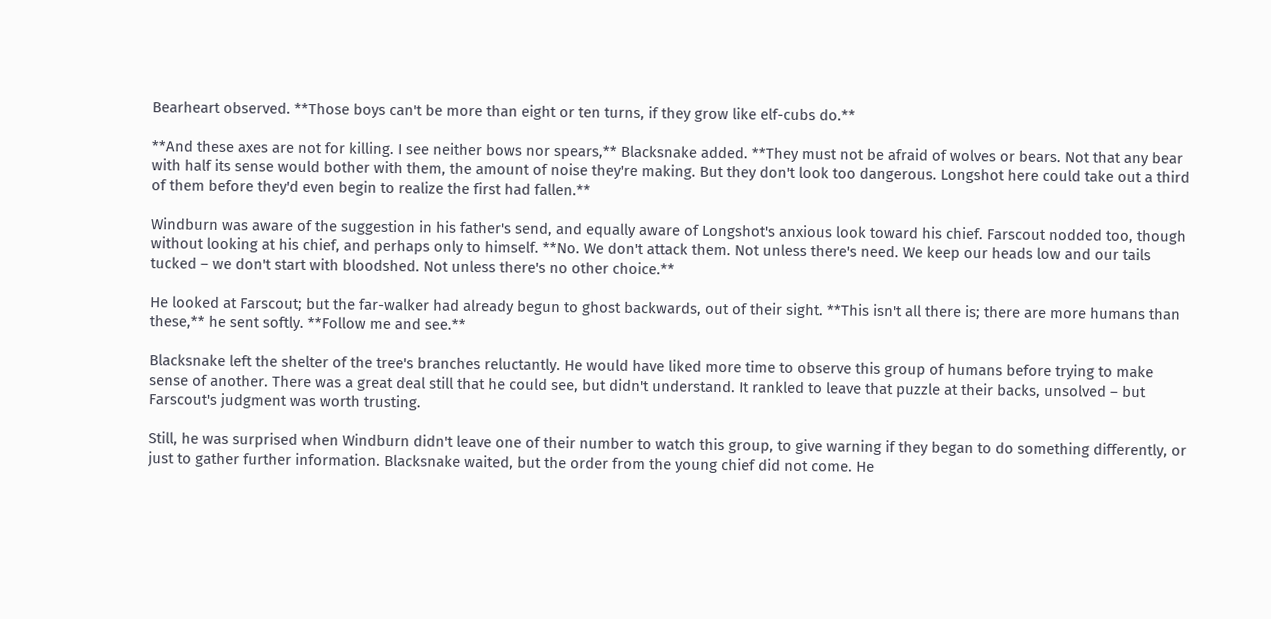Bearheart observed. **Those boys can't be more than eight or ten turns, if they grow like elf-cubs do.**

**And these axes are not for killing. I see neither bows nor spears,** Blacksnake added. **They must not be afraid of wolves or bears. Not that any bear with half its sense would bother with them, the amount of noise they're making. But they don't look too dangerous. Longshot here could take out a third of them before they'd even begin to realize the first had fallen.**

Windburn was aware of the suggestion in his father's send, and equally aware of Longshot's anxious look toward his chief. Farscout nodded too, though without looking at his chief, and perhaps only to himself. **No. We don't attack them. Not unless there's need. We keep our heads low and our tails tucked – we don't start with bloodshed. Not unless there's no other choice.**

He looked at Farscout; but the far-walker had already begun to ghost backwards, out of their sight. **This isn't all there is; there are more humans than these,** he sent softly. **Follow me and see.**

Blacksnake left the shelter of the tree's branches reluctantly. He would have liked more time to observe this group of humans before trying to make sense of another. There was a great deal still that he could see, but didn't understand. It rankled to leave that puzzle at their backs, unsolved – but Farscout's judgment was worth trusting.

Still, he was surprised when Windburn didn't leave one of their number to watch this group, to give warning if they began to do something differently, or just to gather further information. Blacksnake waited, but the order from the young chief did not come. He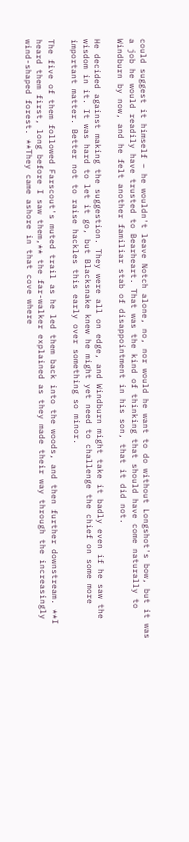could suggest it himself – he wouldn't leave Notch alone, no, nor would he want to do without Longshot's bow, but it was a job he would readily have trusted to Bearheart. That was the kind of thinking that should have come naturally to Windburn by now, and he felt another familiar stab of disappointment in his son, that it did not.

He decided against making the suggestion. They were all on edge, and Windburn might take it badly even if he saw the wisdom in it. It was hard to let it go, but Blacksnake knew he might yet need to challenge the chief on some more important matter. Better not to raise hackles this early over something so minor.

The five of them followed Farscout's muted trail as he led them back into the woods, and then further downstream. **I heard them first, long before I saw them,** the far-walker explained as they made their way through the increasingly wind-shaped forest. **They came ashore in that cove where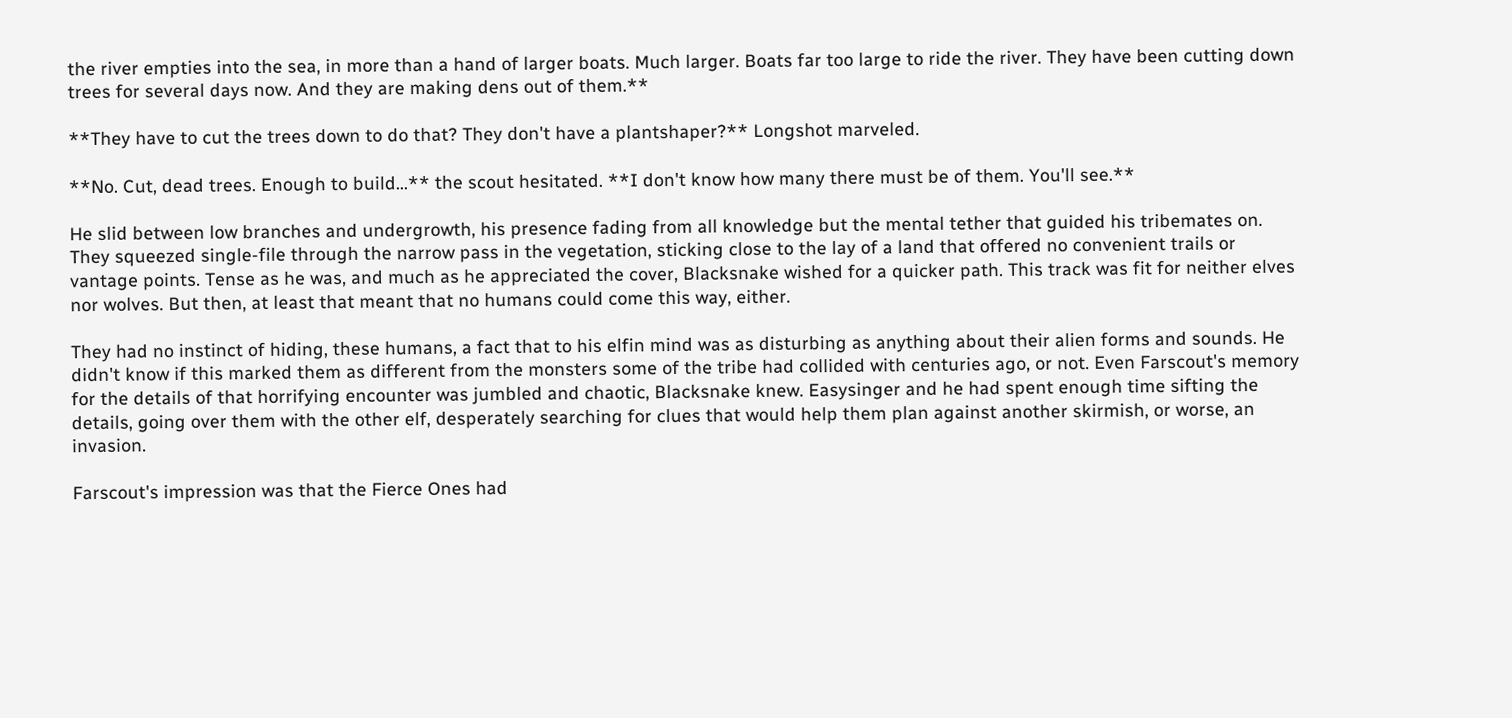the river empties into the sea, in more than a hand of larger boats. Much larger. Boats far too large to ride the river. They have been cutting down trees for several days now. And they are making dens out of them.**

**They have to cut the trees down to do that? They don't have a plantshaper?** Longshot marveled.

**No. Cut, dead trees. Enough to build…** the scout hesitated. **I don't know how many there must be of them. You'll see.**

He slid between low branches and undergrowth, his presence fading from all knowledge but the mental tether that guided his tribemates on. They squeezed single-file through the narrow pass in the vegetation, sticking close to the lay of a land that offered no convenient trails or vantage points. Tense as he was, and much as he appreciated the cover, Blacksnake wished for a quicker path. This track was fit for neither elves nor wolves. But then, at least that meant that no humans could come this way, either.

They had no instinct of hiding, these humans, a fact that to his elfin mind was as disturbing as anything about their alien forms and sounds. He didn't know if this marked them as different from the monsters some of the tribe had collided with centuries ago, or not. Even Farscout's memory for the details of that horrifying encounter was jumbled and chaotic, Blacksnake knew. Easysinger and he had spent enough time sifting the details, going over them with the other elf, desperately searching for clues that would help them plan against another skirmish, or worse, an invasion.

Farscout's impression was that the Fierce Ones had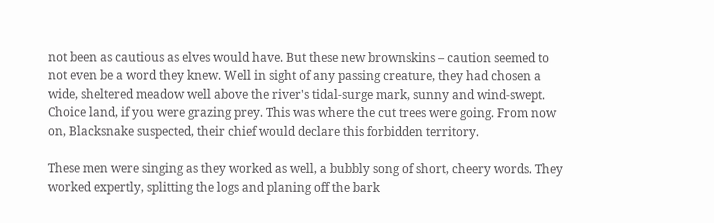not been as cautious as elves would have. But these new brownskins – caution seemed to not even be a word they knew. Well in sight of any passing creature, they had chosen a wide, sheltered meadow well above the river's tidal-surge mark, sunny and wind-swept. Choice land, if you were grazing prey. This was where the cut trees were going. From now on, Blacksnake suspected, their chief would declare this forbidden territory.

These men were singing as they worked as well, a bubbly song of short, cheery words. They worked expertly, splitting the logs and planing off the bark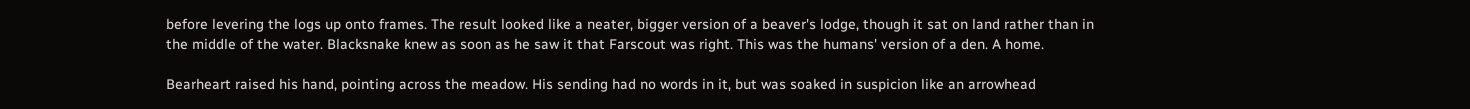before levering the logs up onto frames. The result looked like a neater, bigger version of a beaver's lodge, though it sat on land rather than in the middle of the water. Blacksnake knew as soon as he saw it that Farscout was right. This was the humans' version of a den. A home.

Bearheart raised his hand, pointing across the meadow. His sending had no words in it, but was soaked in suspicion like an arrowhead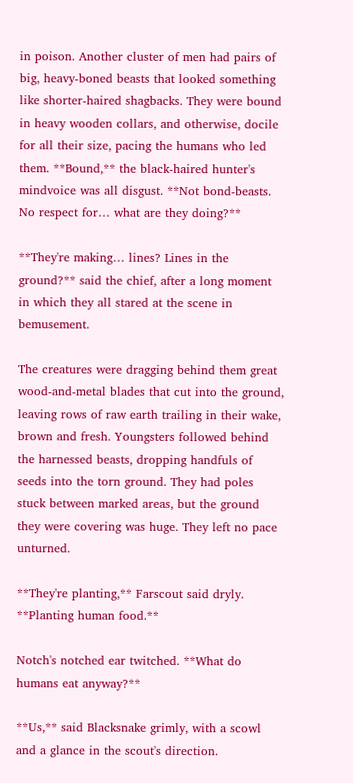in poison. Another cluster of men had pairs of big, heavy-boned beasts that looked something like shorter-haired shagbacks. They were bound in heavy wooden collars, and otherwise, docile for all their size, pacing the humans who led them. **Bound,** the black-haired hunter's mindvoice was all disgust. **Not bond-beasts. No respect for… what are they doing?**

**They're making… lines? Lines in the ground?** said the chief, after a long moment in which they all stared at the scene in bemusement.

The creatures were dragging behind them great wood-and-metal blades that cut into the ground, leaving rows of raw earth trailing in their wake, brown and fresh. Youngsters followed behind the harnessed beasts, dropping handfuls of seeds into the torn ground. They had poles stuck between marked areas, but the ground they were covering was huge. They left no pace unturned.

**They're planting,** Farscout said dryly. **Planting human food.**

Notch's notched ear twitched. **What do humans eat anyway?**

**Us,** said Blacksnake grimly, with a scowl and a glance in the scout's direction.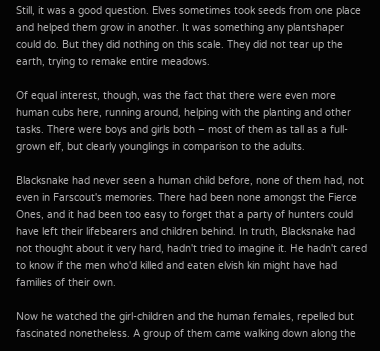Still, it was a good question. Elves sometimes took seeds from one place and helped them grow in another. It was something any plantshaper could do. But they did nothing on this scale. They did not tear up the earth, trying to remake entire meadows.

Of equal interest, though, was the fact that there were even more human cubs here, running around, helping with the planting and other tasks. There were boys and girls both – most of them as tall as a full-grown elf, but clearly younglings in comparison to the adults.

Blacksnake had never seen a human child before, none of them had, not even in Farscout's memories. There had been none amongst the Fierce Ones, and it had been too easy to forget that a party of hunters could have left their lifebearers and children behind. In truth, Blacksnake had not thought about it very hard, hadn't tried to imagine it. He hadn't cared to know if the men who'd killed and eaten elvish kin might have had families of their own.

Now he watched the girl-children and the human females, repelled but fascinated nonetheless. A group of them came walking down along the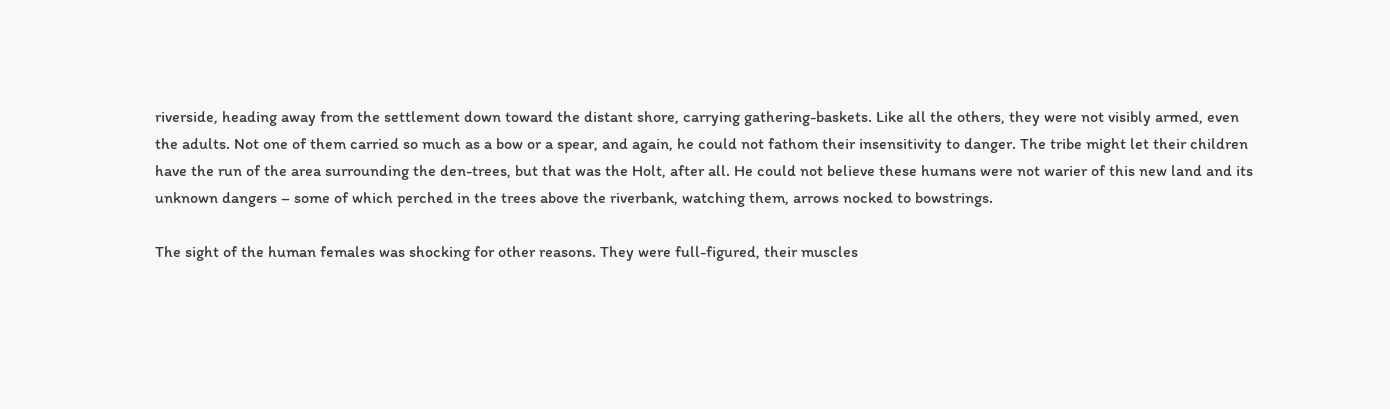riverside, heading away from the settlement down toward the distant shore, carrying gathering-baskets. Like all the others, they were not visibly armed, even the adults. Not one of them carried so much as a bow or a spear, and again, he could not fathom their insensitivity to danger. The tribe might let their children have the run of the area surrounding the den-trees, but that was the Holt, after all. He could not believe these humans were not warier of this new land and its unknown dangers – some of which perched in the trees above the riverbank, watching them, arrows nocked to bowstrings.

The sight of the human females was shocking for other reasons. They were full-figured, their muscles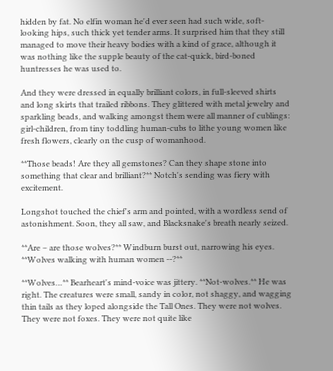hidden by fat. No elfin woman he'd ever seen had such wide, soft-looking hips, such thick yet tender arms. It surprised him that they still managed to move their heavy bodies with a kind of grace, although it was nothing like the supple beauty of the cat-quick, bird-boned huntresses he was used to.

And they were dressed in equally brilliant colors, in full-sleeved shirts and long skirts that trailed ribbons. They glittered with metal jewelry and sparkling beads, and walking amongst them were all manner of cublings: girl-children, from tiny toddling human-cubs to lithe young women like fresh flowers, clearly on the cusp of womanhood.

**Those beads! Are they all gemstones? Can they shape stone into something that clear and brilliant?** Notch's sending was fiery with excitement.

Longshot touched the chief's arm and pointed, with a wordless send of astonishment. Soon, they all saw, and Blacksnake's breath nearly seized.

**Are – are those wolves?** Windburn burst out, narrowing his eyes. **Wolves walking with human women --?**

**Wolves…** Bearheart's mind-voice was jittery. **Not-wolves.** He was right. The creatures were small, sandy in color, not shaggy, and wagging thin tails as they loped alongside the Tall Ones. They were not wolves. They were not foxes. They were not quite like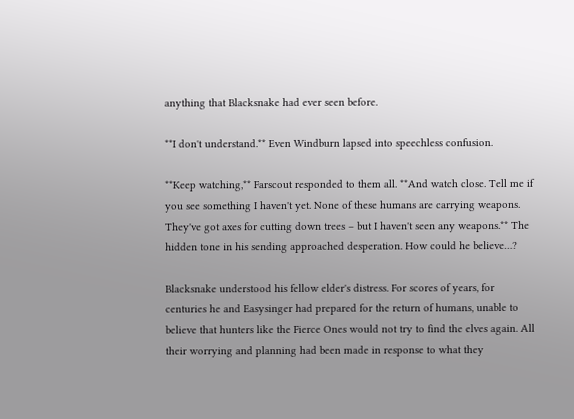anything that Blacksnake had ever seen before.

**I don't understand.** Even Windburn lapsed into speechless confusion.

**Keep watching,** Farscout responded to them all. **And watch close. Tell me if you see something I haven't yet. None of these humans are carrying weapons. They've got axes for cutting down trees – but I haven't seen any weapons.** The hidden tone in his sending approached desperation. How could he believe…?

Blacksnake understood his fellow elder's distress. For scores of years, for centuries he and Easysinger had prepared for the return of humans, unable to believe that hunters like the Fierce Ones would not try to find the elves again. All their worrying and planning had been made in response to what they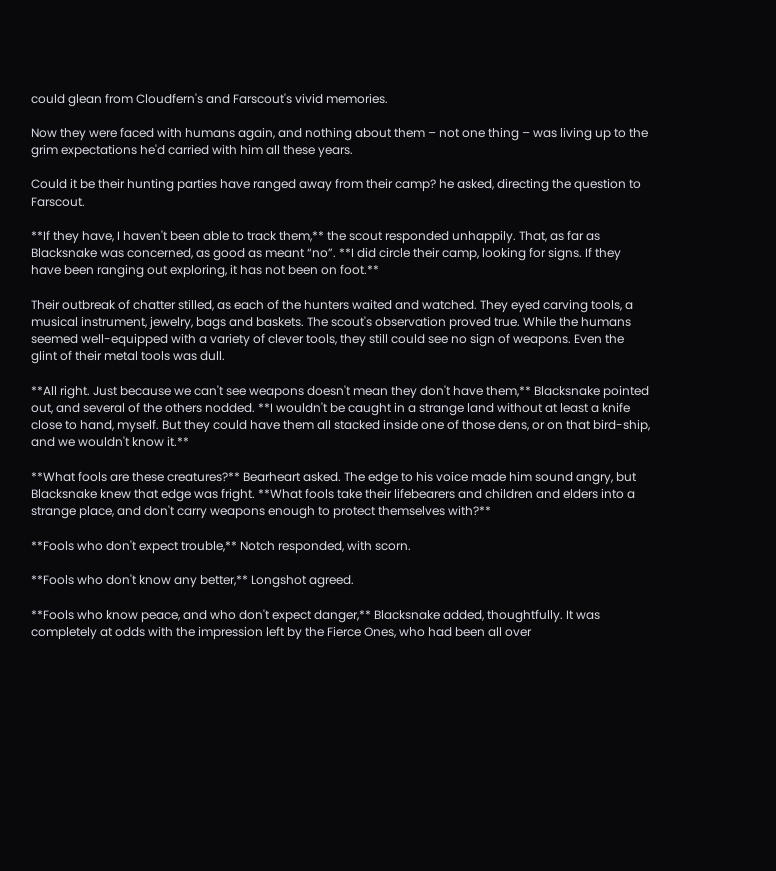could glean from Cloudfern's and Farscout's vivid memories.

Now they were faced with humans again, and nothing about them – not one thing – was living up to the grim expectations he'd carried with him all these years.

Could it be their hunting parties have ranged away from their camp? he asked, directing the question to Farscout.

**If they have, I haven't been able to track them,** the scout responded unhappily. That, as far as Blacksnake was concerned, as good as meant “no”. **I did circle their camp, looking for signs. If they have been ranging out exploring, it has not been on foot.**

Their outbreak of chatter stilled, as each of the hunters waited and watched. They eyed carving tools, a musical instrument, jewelry, bags and baskets. The scout's observation proved true. While the humans seemed well-equipped with a variety of clever tools, they still could see no sign of weapons. Even the glint of their metal tools was dull.

**All right. Just because we can't see weapons doesn't mean they don't have them,** Blacksnake pointed out, and several of the others nodded. **I wouldn't be caught in a strange land without at least a knife close to hand, myself. But they could have them all stacked inside one of those dens, or on that bird-ship, and we wouldn't know it.**

**What fools are these creatures?** Bearheart asked. The edge to his voice made him sound angry, but Blacksnake knew that edge was fright. **What fools take their lifebearers and children and elders into a strange place, and don't carry weapons enough to protect themselves with?**

**Fools who don't expect trouble,** Notch responded, with scorn.

**Fools who don't know any better,** Longshot agreed.

**Fools who know peace, and who don't expect danger,** Blacksnake added, thoughtfully. It was completely at odds with the impression left by the Fierce Ones, who had been all over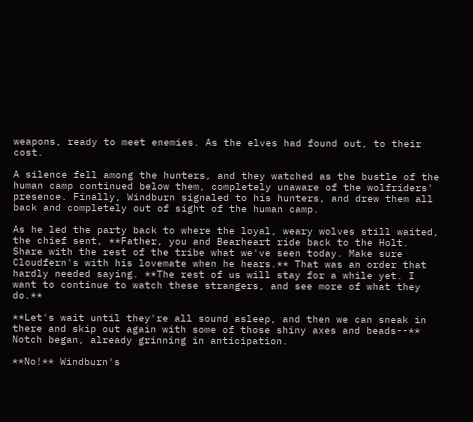weapons, ready to meet enemies. As the elves had found out, to their cost.

A silence fell among the hunters, and they watched as the bustle of the human camp continued below them, completely unaware of the wolfriders' presence. Finally, Windburn signaled to his hunters, and drew them all back and completely out of sight of the human camp.

As he led the party back to where the loyal, weary wolves still waited, the chief sent, **Father, you and Bearheart ride back to the Holt. Share with the rest of the tribe what we've seen today. Make sure Cloudfern's with his lovemate when he hears.** That was an order that hardly needed saying. **The rest of us will stay for a while yet. I want to continue to watch these strangers, and see more of what they do.**

**Let's wait until they're all sound asleep, and then we can sneak in there and skip out again with some of those shiny axes and beads--** Notch began, already grinning in anticipation.

**No!** Windburn's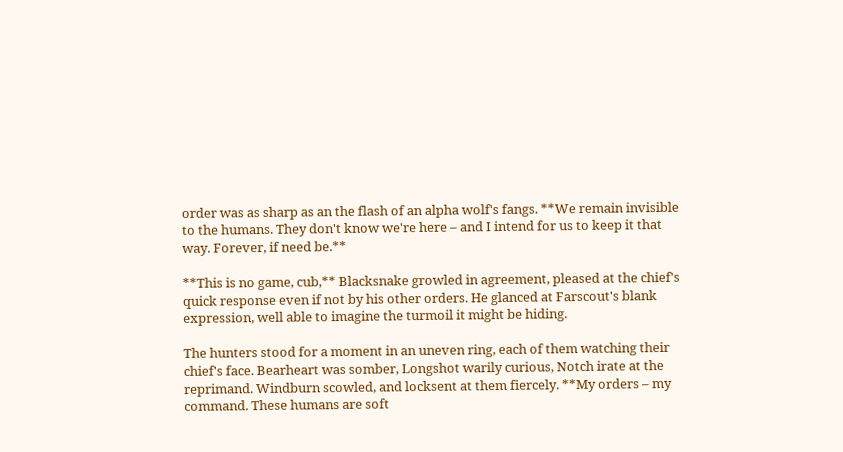order was as sharp as an the flash of an alpha wolf's fangs. **We remain invisible to the humans. They don't know we're here – and I intend for us to keep it that way. Forever, if need be.**

**This is no game, cub,** Blacksnake growled in agreement, pleased at the chief's quick response even if not by his other orders. He glanced at Farscout's blank expression, well able to imagine the turmoil it might be hiding.

The hunters stood for a moment in an uneven ring, each of them watching their chief's face. Bearheart was somber, Longshot warily curious, Notch irate at the reprimand. Windburn scowled, and locksent at them fiercely. **My orders – my command. These humans are soft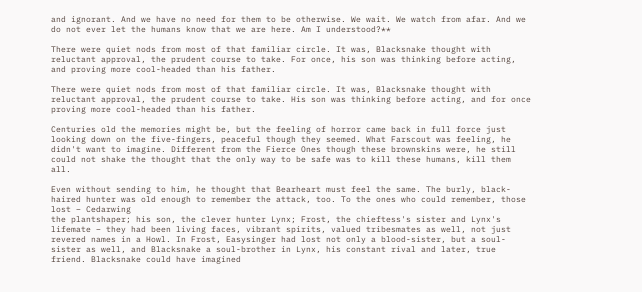and ignorant. And we have no need for them to be otherwise. We wait. We watch from afar. And we do not ever let the humans know that we are here. Am I understood?**

There were quiet nods from most of that familiar circle. It was, Blacksnake thought with reluctant approval, the prudent course to take. For once, his son was thinking before acting, and proving more cool-headed than his father.

There were quiet nods from most of that familiar circle. It was, Blacksnake thought with reluctant approval, the prudent course to take. His son was thinking before acting, and for once proving more cool-headed than his father.

Centuries old the memories might be, but the feeling of horror came back in full force just looking down on the five-fingers, peaceful though they seemed. What Farscout was feeling, he didn't want to imagine. Different from the Fierce Ones though these brownskins were, he still could not shake the thought that the only way to be safe was to kill these humans, kill them all.

Even without sending to him, he thought that Bearheart must feel the same. The burly, black-haired hunter was old enough to remember the attack, too. To the ones who could remember, those lost – Cedarwing
the plantshaper; his son, the clever hunter Lynx; Frost, the chieftess's sister and Lynx's lifemate – they had been living faces, vibrant spirits, valued tribesmates as well, not just revered names in a Howl. In Frost, Easysinger had lost not only a blood-sister, but a soul-sister as well, and Blacksnake a soul-brother in Lynx, his constant rival and later, true friend. Blacksnake could have imagined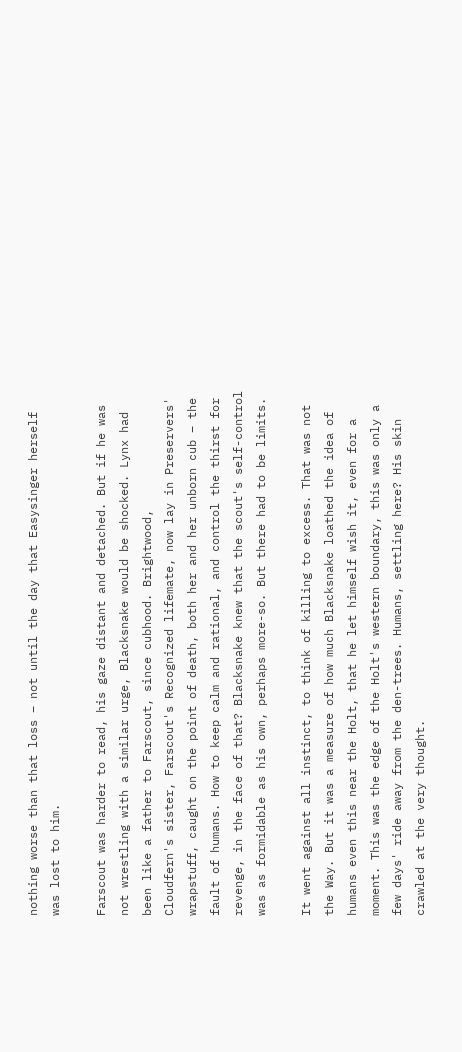nothing worse than that loss – not until the day that Easysinger herself was lost to him.

Farscout was harder to read, his gaze distant and detached. But if he was not wrestling with a similar urge, Blacksnake would be shocked. Lynx had been like a father to Farscout, since cubhood. Brightwood,
Cloudfern's sister, Farscout's Recognized lifemate, now lay in Preservers' wrapstuff, caught on the point of death, both her and her unborn cub – the fault of humans. How to keep calm and rational, and control the thirst for revenge, in the face of that? Blacksnake knew that the scout's self-control was as formidable as his own, perhaps more-so. But there had to be limits.

It went against all instinct, to think of killing to excess. That was not the Way. But it was a measure of how much Blacksnake loathed the idea of humans even this near the Holt, that he let himself wish it, even for a moment. This was the edge of the Holt's western boundary, this was only a few days' ride away from the den-trees. Humans, settling here? His skin crawled at the very thought.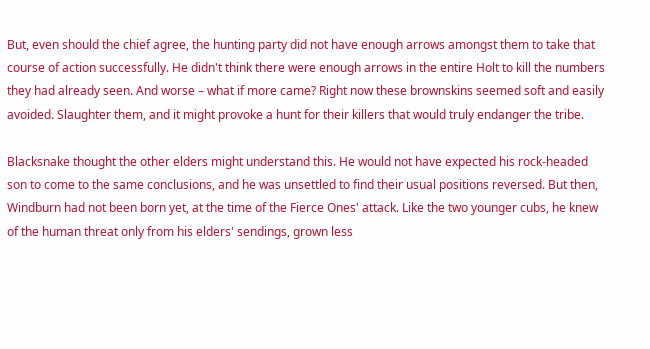But, even should the chief agree, the hunting party did not have enough arrows amongst them to take that course of action successfully. He didn't think there were enough arrows in the entire Holt to kill the numbers they had already seen. And worse – what if more came? Right now these brownskins seemed soft and easily avoided. Slaughter them, and it might provoke a hunt for their killers that would truly endanger the tribe.

Blacksnake thought the other elders might understand this. He would not have expected his rock-headed son to come to the same conclusions, and he was unsettled to find their usual positions reversed. But then, Windburn had not been born yet, at the time of the Fierce Ones' attack. Like the two younger cubs, he knew of the human threat only from his elders' sendings, grown less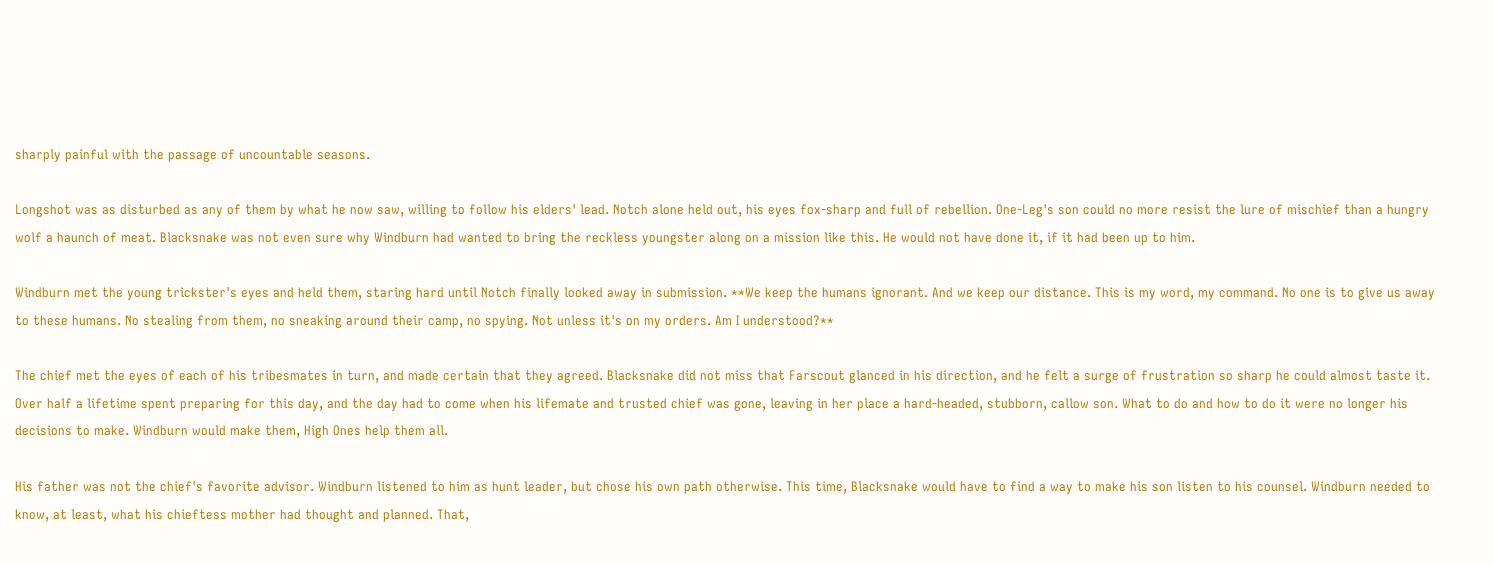sharply painful with the passage of uncountable seasons.

Longshot was as disturbed as any of them by what he now saw, willing to follow his elders' lead. Notch alone held out, his eyes fox-sharp and full of rebellion. One-Leg's son could no more resist the lure of mischief than a hungry wolf a haunch of meat. Blacksnake was not even sure why Windburn had wanted to bring the reckless youngster along on a mission like this. He would not have done it, if it had been up to him.

Windburn met the young trickster's eyes and held them, staring hard until Notch finally looked away in submission. **We keep the humans ignorant. And we keep our distance. This is my word, my command. No one is to give us away to these humans. No stealing from them, no sneaking around their camp, no spying. Not unless it's on my orders. Am I understood?**

The chief met the eyes of each of his tribesmates in turn, and made certain that they agreed. Blacksnake did not miss that Farscout glanced in his direction, and he felt a surge of frustration so sharp he could almost taste it. Over half a lifetime spent preparing for this day, and the day had to come when his lifemate and trusted chief was gone, leaving in her place a hard-headed, stubborn, callow son. What to do and how to do it were no longer his decisions to make. Windburn would make them, High Ones help them all.

His father was not the chief's favorite advisor. Windburn listened to him as hunt leader, but chose his own path otherwise. This time, Blacksnake would have to find a way to make his son listen to his counsel. Windburn needed to know, at least, what his chieftess mother had thought and planned. That,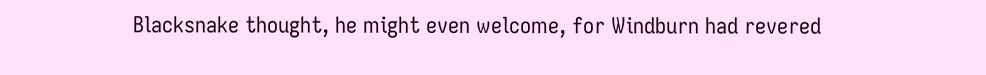Blacksnake thought, he might even welcome, for Windburn had revered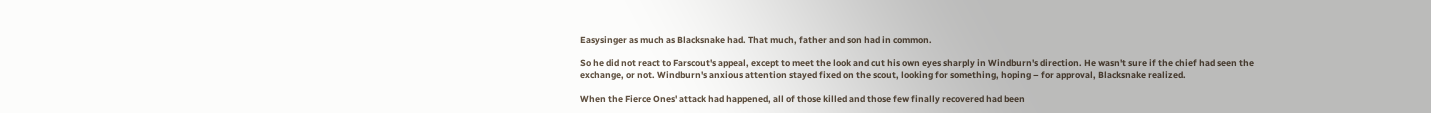Easysinger as much as Blacksnake had. That much, father and son had in common.

So he did not react to Farscout's appeal, except to meet the look and cut his own eyes sharply in Windburn's direction. He wasn't sure if the chief had seen the exchange, or not. Windburn's anxious attention stayed fixed on the scout, looking for something, hoping – for approval, Blacksnake realized.

When the Fierce Ones' attack had happened, all of those killed and those few finally recovered had been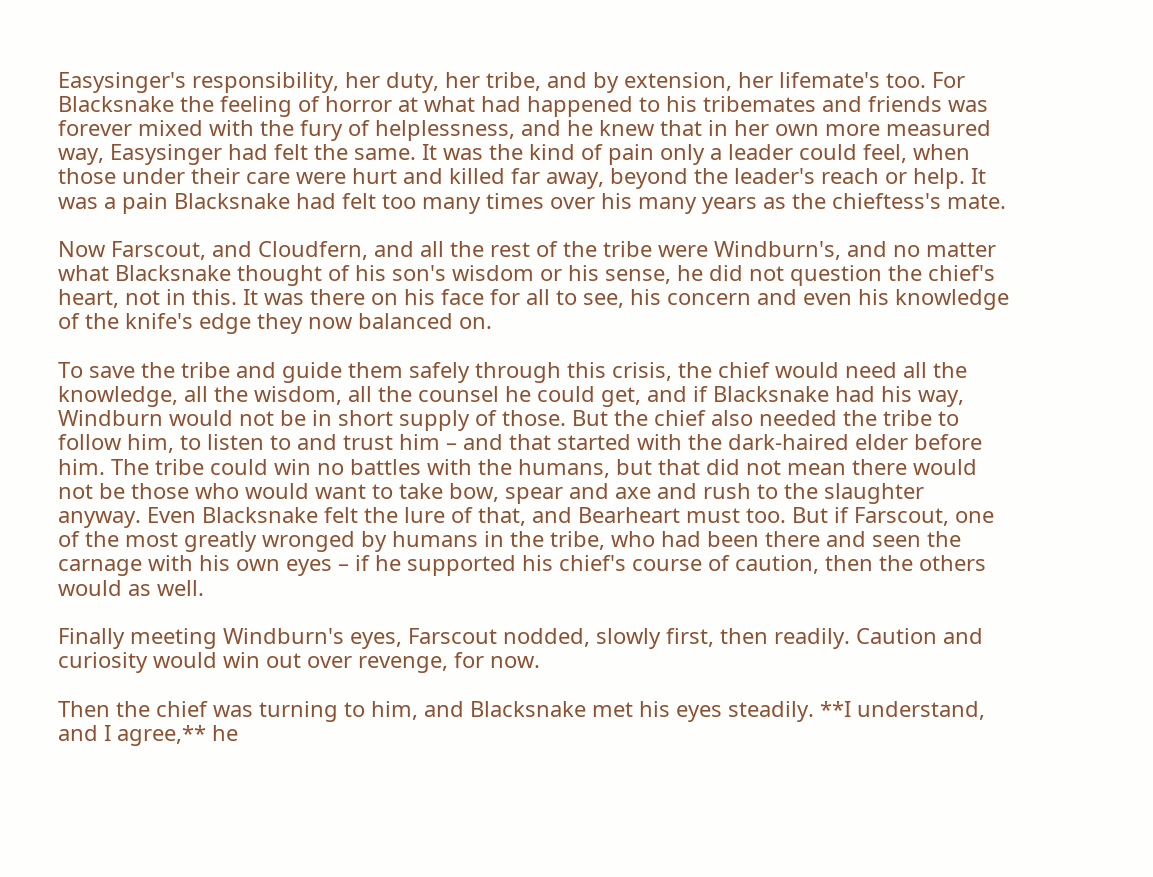Easysinger's responsibility, her duty, her tribe, and by extension, her lifemate's too. For Blacksnake the feeling of horror at what had happened to his tribemates and friends was forever mixed with the fury of helplessness, and he knew that in her own more measured way, Easysinger had felt the same. It was the kind of pain only a leader could feel, when those under their care were hurt and killed far away, beyond the leader's reach or help. It was a pain Blacksnake had felt too many times over his many years as the chieftess's mate.

Now Farscout, and Cloudfern, and all the rest of the tribe were Windburn's, and no matter what Blacksnake thought of his son's wisdom or his sense, he did not question the chief's heart, not in this. It was there on his face for all to see, his concern and even his knowledge of the knife's edge they now balanced on.

To save the tribe and guide them safely through this crisis, the chief would need all the knowledge, all the wisdom, all the counsel he could get, and if Blacksnake had his way, Windburn would not be in short supply of those. But the chief also needed the tribe to follow him, to listen to and trust him – and that started with the dark-haired elder before him. The tribe could win no battles with the humans, but that did not mean there would not be those who would want to take bow, spear and axe and rush to the slaughter anyway. Even Blacksnake felt the lure of that, and Bearheart must too. But if Farscout, one of the most greatly wronged by humans in the tribe, who had been there and seen the carnage with his own eyes – if he supported his chief's course of caution, then the others would as well.

Finally meeting Windburn's eyes, Farscout nodded, slowly first, then readily. Caution and curiosity would win out over revenge, for now.

Then the chief was turning to him, and Blacksnake met his eyes steadily. **I understand, and I agree,** he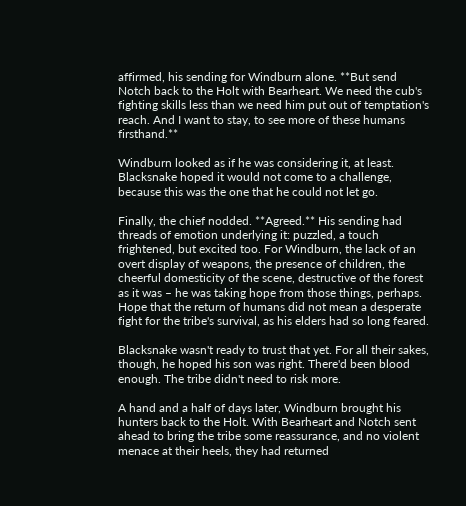affirmed, his sending for Windburn alone. **But send Notch back to the Holt with Bearheart. We need the cub's fighting skills less than we need him put out of temptation's reach. And I want to stay, to see more of these humans firsthand.**

Windburn looked as if he was considering it, at least. Blacksnake hoped it would not come to a challenge, because this was the one that he could not let go.

Finally, the chief nodded. **Agreed.** His sending had threads of emotion underlying it: puzzled, a touch frightened, but excited too. For Windburn, the lack of an overt display of weapons, the presence of children, the cheerful domesticity of the scene, destructive of the forest as it was – he was taking hope from those things, perhaps. Hope that the return of humans did not mean a desperate fight for the tribe's survival, as his elders had so long feared.

Blacksnake wasn't ready to trust that yet. For all their sakes, though, he hoped his son was right. There'd been blood enough. The tribe didn't need to risk more.

A hand and a half of days later, Windburn brought his hunters back to the Holt. With Bearheart and Notch sent ahead to bring the tribe some reassurance, and no violent menace at their heels, they had returned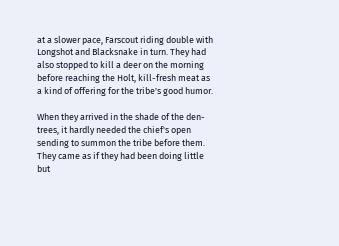at a slower pace, Farscout riding double with Longshot and Blacksnake in turn. They had also stopped to kill a deer on the morning before reaching the Holt, kill-fresh meat as a kind of offering for the tribe's good humor.

When they arrived in the shade of the den-trees, it hardly needed the chief's open sending to summon the tribe before them. They came as if they had been doing little but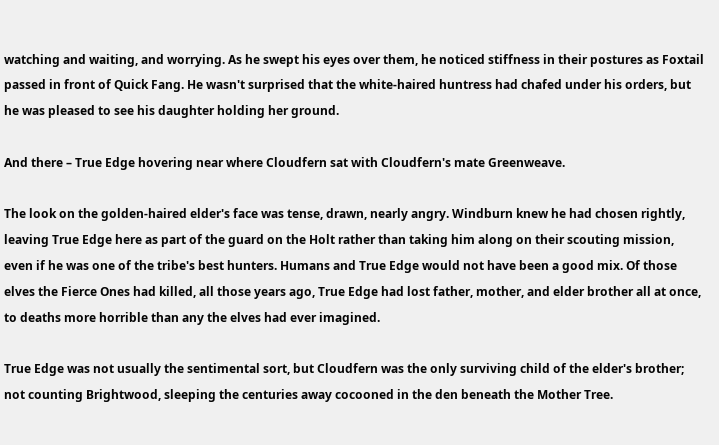watching and waiting, and worrying. As he swept his eyes over them, he noticed stiffness in their postures as Foxtail passed in front of Quick Fang. He wasn't surprised that the white-haired huntress had chafed under his orders, but he was pleased to see his daughter holding her ground.

And there – True Edge hovering near where Cloudfern sat with Cloudfern's mate Greenweave.

The look on the golden-haired elder's face was tense, drawn, nearly angry. Windburn knew he had chosen rightly, leaving True Edge here as part of the guard on the Holt rather than taking him along on their scouting mission, even if he was one of the tribe's best hunters. Humans and True Edge would not have been a good mix. Of those elves the Fierce Ones had killed, all those years ago, True Edge had lost father, mother, and elder brother all at once, to deaths more horrible than any the elves had ever imagined.

True Edge was not usually the sentimental sort, but Cloudfern was the only surviving child of the elder's brother; not counting Brightwood, sleeping the centuries away cocooned in the den beneath the Mother Tree.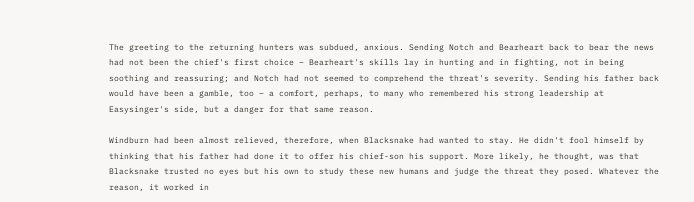The greeting to the returning hunters was subdued, anxious. Sending Notch and Bearheart back to bear the news had not been the chief's first choice – Bearheart's skills lay in hunting and in fighting, not in being soothing and reassuring; and Notch had not seemed to comprehend the threat's severity. Sending his father back would have been a gamble, too – a comfort, perhaps, to many who remembered his strong leadership at Easysinger's side, but a danger for that same reason.

Windburn had been almost relieved, therefore, when Blacksnake had wanted to stay. He didn't fool himself by thinking that his father had done it to offer his chief-son his support. More likely, he thought, was that Blacksnake trusted no eyes but his own to study these new humans and judge the threat they posed. Whatever the reason, it worked in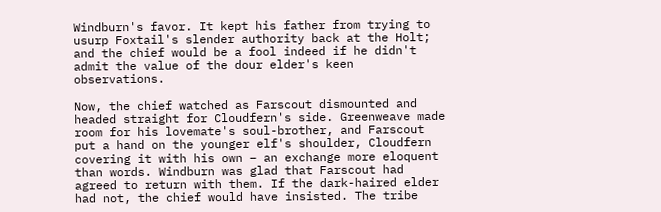Windburn's favor. It kept his father from trying to usurp Foxtail's slender authority back at the Holt; and the chief would be a fool indeed if he didn't admit the value of the dour elder's keen observations.

Now, the chief watched as Farscout dismounted and headed straight for Cloudfern's side. Greenweave made room for his lovemate's soul-brother, and Farscout put a hand on the younger elf's shoulder, Cloudfern covering it with his own – an exchange more eloquent than words. Windburn was glad that Farscout had agreed to return with them. If the dark-haired elder had not, the chief would have insisted. The tribe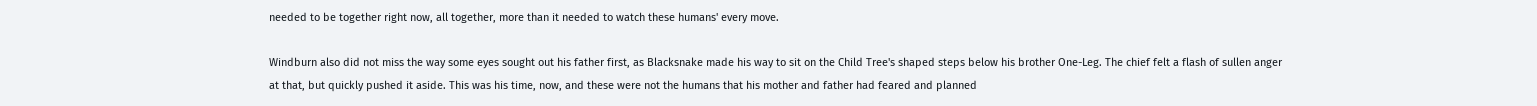needed to be together right now, all together, more than it needed to watch these humans' every move.

Windburn also did not miss the way some eyes sought out his father first, as Blacksnake made his way to sit on the Child Tree's shaped steps below his brother One-Leg. The chief felt a flash of sullen anger at that, but quickly pushed it aside. This was his time, now, and these were not the humans that his mother and father had feared and planned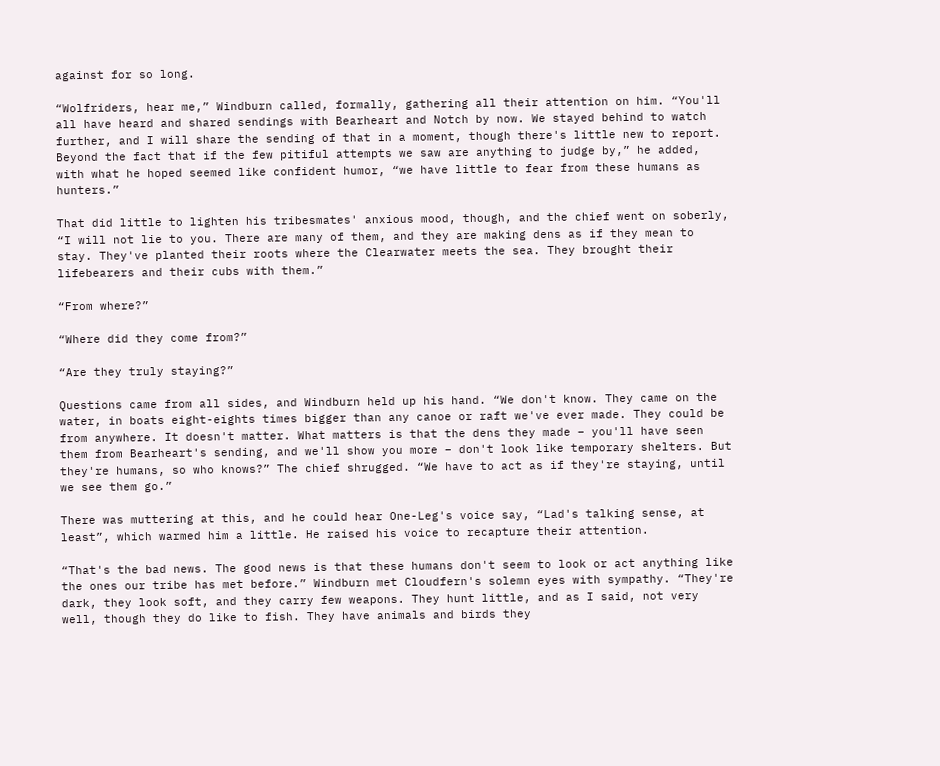against for so long.

“Wolfriders, hear me,” Windburn called, formally, gathering all their attention on him. “You'll all have heard and shared sendings with Bearheart and Notch by now. We stayed behind to watch further, and I will share the sending of that in a moment, though there's little new to report. Beyond the fact that if the few pitiful attempts we saw are anything to judge by,” he added, with what he hoped seemed like confident humor, “we have little to fear from these humans as hunters.”

That did little to lighten his tribesmates' anxious mood, though, and the chief went on soberly, “I will not lie to you. There are many of them, and they are making dens as if they mean to stay. They've planted their roots where the Clearwater meets the sea. They brought their lifebearers and their cubs with them.”

“From where?”

“Where did they come from?”

“Are they truly staying?”

Questions came from all sides, and Windburn held up his hand. “We don't know. They came on the water, in boats eight-eights times bigger than any canoe or raft we've ever made. They could be from anywhere. It doesn't matter. What matters is that the dens they made – you'll have seen them from Bearheart's sending, and we'll show you more – don't look like temporary shelters. But they're humans, so who knows?” The chief shrugged. “We have to act as if they're staying, until we see them go.”

There was muttering at this, and he could hear One-Leg's voice say, “Lad's talking sense, at least”, which warmed him a little. He raised his voice to recapture their attention.

“That's the bad news. The good news is that these humans don't seem to look or act anything like the ones our tribe has met before.” Windburn met Cloudfern's solemn eyes with sympathy. “They're dark, they look soft, and they carry few weapons. They hunt little, and as I said, not very well, though they do like to fish. They have animals and birds they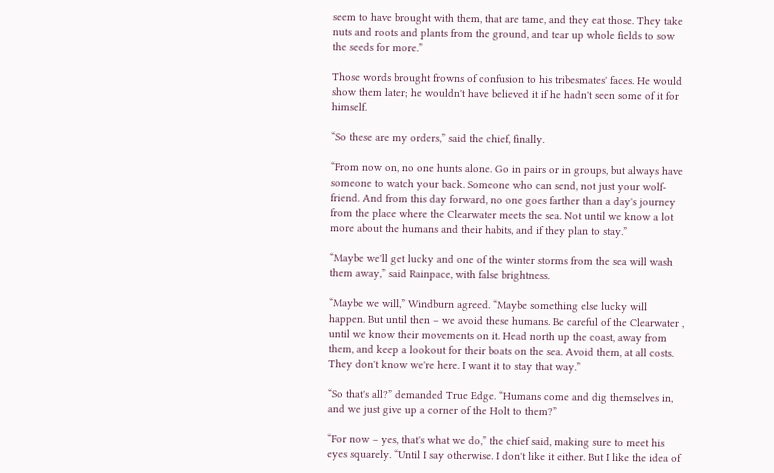seem to have brought with them, that are tame, and they eat those. They take nuts and roots and plants from the ground, and tear up whole fields to sow the seeds for more.”

Those words brought frowns of confusion to his tribesmates' faces. He would show them later; he wouldn't have believed it if he hadn't seen some of it for himself.

“So these are my orders,” said the chief, finally.

“From now on, no one hunts alone. Go in pairs or in groups, but always have someone to watch your back. Someone who can send, not just your wolf-friend. And from this day forward, no one goes farther than a day's journey from the place where the Clearwater meets the sea. Not until we know a lot more about the humans and their habits, and if they plan to stay.”

“Maybe we'll get lucky and one of the winter storms from the sea will wash them away,” said Rainpace, with false brightness.

“Maybe we will,” Windburn agreed. “Maybe something else lucky will happen. But until then – we avoid these humans. Be careful of the Clearwater , until we know their movements on it. Head north up the coast, away from them, and keep a lookout for their boats on the sea. Avoid them, at all costs. They don't know we're here. I want it to stay that way.”

“So that's all?” demanded True Edge. “Humans come and dig themselves in, and we just give up a corner of the Holt to them?”

“For now – yes, that's what we do,” the chief said, making sure to meet his eyes squarely. “Until I say otherwise. I don't like it either. But I like the idea of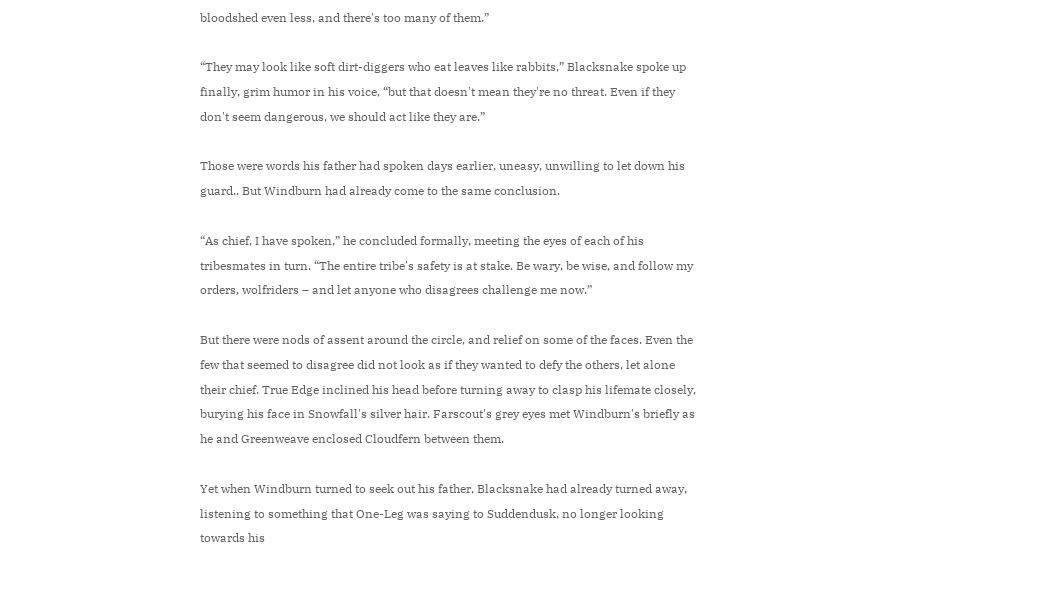bloodshed even less, and there's too many of them.”

“They may look like soft dirt-diggers who eat leaves like rabbits,” Blacksnake spoke up finally, grim humor in his voice, “but that doesn't mean they're no threat. Even if they don't seem dangerous, we should act like they are.”

Those were words his father had spoken days earlier, uneasy, unwilling to let down his guard.. But Windburn had already come to the same conclusion.

“As chief, I have spoken,” he concluded formally, meeting the eyes of each of his tribesmates in turn. “The entire tribe's safety is at stake. Be wary, be wise, and follow my orders, wolfriders – and let anyone who disagrees challenge me now.”

But there were nods of assent around the circle, and relief on some of the faces. Even the few that seemed to disagree did not look as if they wanted to defy the others, let alone their chief. True Edge inclined his head before turning away to clasp his lifemate closely, burying his face in Snowfall's silver hair. Farscout's grey eyes met Windburn's briefly as he and Greenweave enclosed Cloudfern between them.

Yet when Windburn turned to seek out his father, Blacksnake had already turned away, listening to something that One-Leg was saying to Suddendusk, no longer looking towards his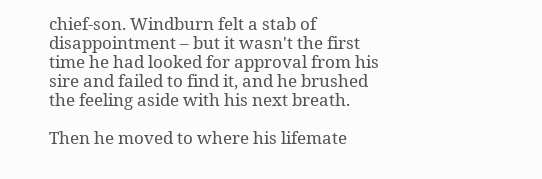chief-son. Windburn felt a stab of disappointment – but it wasn't the first time he had looked for approval from his sire and failed to find it, and he brushed the feeling aside with his next breath.

Then he moved to where his lifemate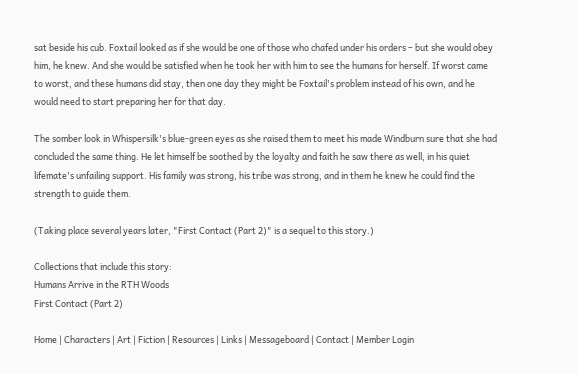sat beside his cub. Foxtail looked as if she would be one of those who chafed under his orders – but she would obey him, he knew. And she would be satisfied when he took her with him to see the humans for herself. If worst came to worst, and these humans did stay, then one day they might be Foxtail's problem instead of his own, and he would need to start preparing her for that day.

The somber look in Whispersilk's blue-green eyes as she raised them to meet his made Windburn sure that she had concluded the same thing. He let himself be soothed by the loyalty and faith he saw there as well, in his quiet lifemate's unfailing support. His family was strong, his tribe was strong, and in them he knew he could find the strength to guide them.

(Taking place several years later, "First Contact (Part 2)" is a sequel to this story.)

Collections that include this story:
Humans Arrive in the RTH Woods
First Contact (Part 2)

Home | Characters | Art | Fiction | Resources | Links | Messageboard | Contact | Member Login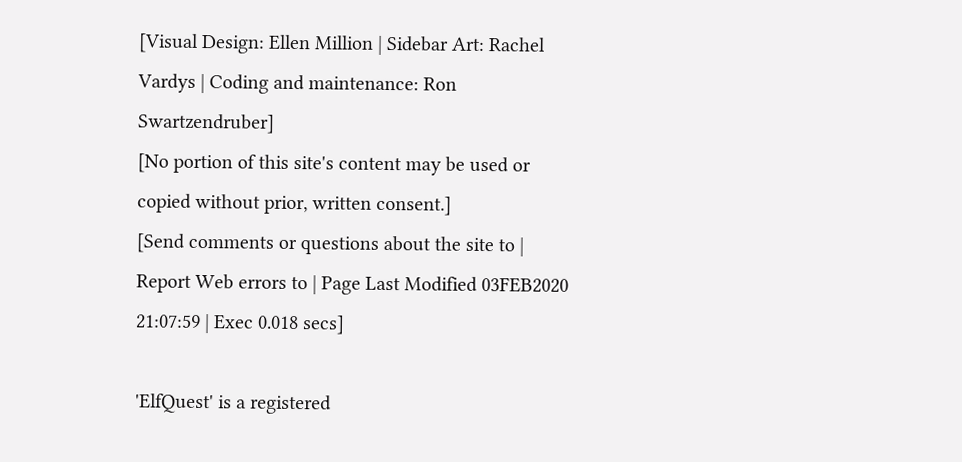[Visual Design: Ellen Million | Sidebar Art: Rachel Vardys | Coding and maintenance: Ron Swartzendruber]
[No portion of this site's content may be used or copied without prior, written consent.]
[Send comments or questions about the site to | Report Web errors to | Page Last Modified 03FEB2020 21:07:59 | Exec 0.018 secs]

'ElfQuest' is a registered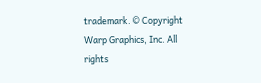trademark. © Copyright Warp Graphics, Inc. All rights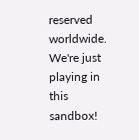reserved worldwide. We're just playing in this sandbox!